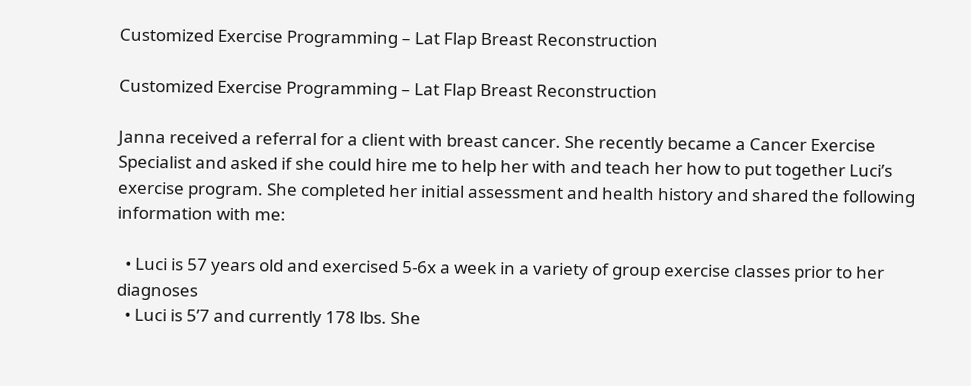Customized Exercise Programming – Lat Flap Breast Reconstruction

Customized Exercise Programming – Lat Flap Breast Reconstruction

Janna received a referral for a client with breast cancer. She recently became a Cancer Exercise Specialist and asked if she could hire me to help her with and teach her how to put together Luci’s exercise program. She completed her initial assessment and health history and shared the following information with me:

  • Luci is 57 years old and exercised 5-6x a week in a variety of group exercise classes prior to her diagnoses
  • Luci is 5’7 and currently 178 lbs. She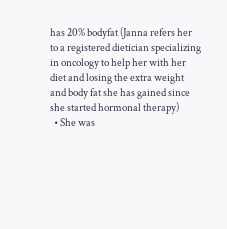has 20% bodyfat (Janna refers her to a registered dietician specializing in oncology to help her with her diet and losing the extra weight and body fat she has gained since she started hormonal therapy)
  • She was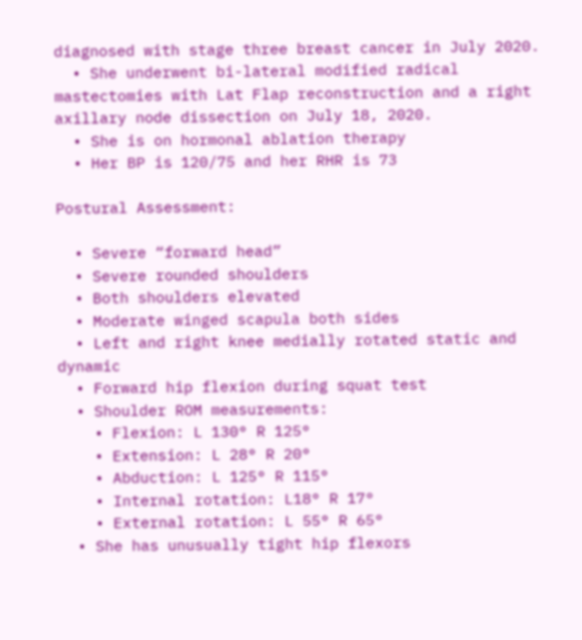diagnosed with stage three breast cancer in July 2020.
  • She underwent bi-lateral modified radical mastectomies with Lat Flap reconstruction and a right axillary node dissection on July 18, 2020.
  • She is on hormonal ablation therapy
  • Her BP is 120/75 and her RHR is 73

Postural Assessment:

  • Severe “forward head”
  • Severe rounded shoulders
  • Both shoulders elevated
  • Moderate winged scapula both sides
  • Left and right knee medially rotated static and dynamic
  • Forward hip flexion during squat test
  • Shoulder ROM measurements:
    • Flexion: L 130° R 125°
    • Extension: L 28° R 20°
    • Abduction: L 125° R 115°
    • Internal rotation: L18° R 17°
    • External rotation: L 55° R 65°
  • She has unusually tight hip flexors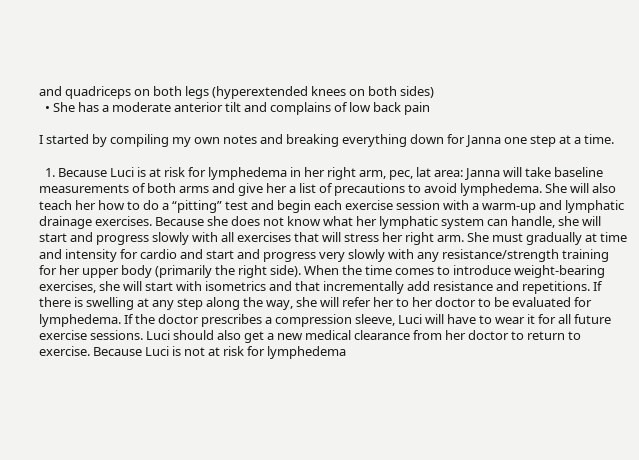and quadriceps on both legs (hyperextended knees on both sides)
  • She has a moderate anterior tilt and complains of low back pain

I started by compiling my own notes and breaking everything down for Janna one step at a time.

  1. Because Luci is at risk for lymphedema in her right arm, pec, lat area: Janna will take baseline measurements of both arms and give her a list of precautions to avoid lymphedema. She will also teach her how to do a “pitting” test and begin each exercise session with a warm-up and lymphatic drainage exercises. Because she does not know what her lymphatic system can handle, she will start and progress slowly with all exercises that will stress her right arm. She must gradually at time and intensity for cardio and start and progress very slowly with any resistance/strength training for her upper body (primarily the right side). When the time comes to introduce weight-bearing exercises, she will start with isometrics and that incrementally add resistance and repetitions. If there is swelling at any step along the way, she will refer her to her doctor to be evaluated for lymphedema. If the doctor prescribes a compression sleeve, Luci will have to wear it for all future exercise sessions. Luci should also get a new medical clearance from her doctor to return to exercise. Because Luci is not at risk for lymphedema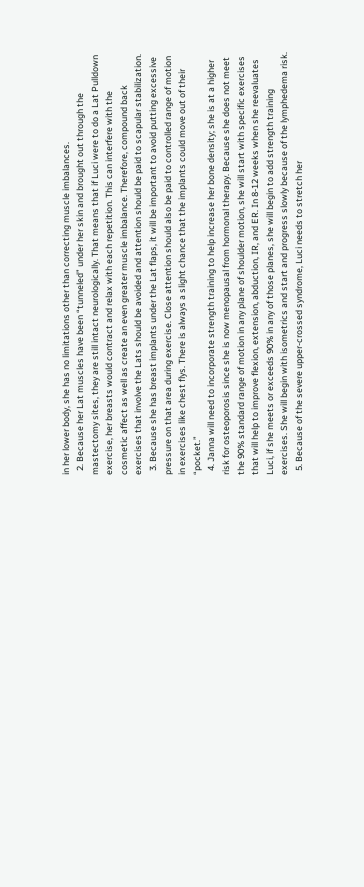in her lower body, she has no limitations other than correcting muscle imbalances.
  2. Because her Lat muscles have been “tunneled” under her skin and brought out through the mastectomy sites, they are still intact neurologically. That means that if Luci were to do a Lat Pulldown exercise, her breasts would contract and relax with each repetition. This can interfere with the cosmetic affect as well as create an even greater muscle imbalance. Therefore, compound back exercises that involve the Lats should be avoided and attention should be paid to scapular stabilization.
  3. Because she has breast implants under the Lat flaps, it will be important to avoid putting excessive pressure on that area during exercise. Close attention should also be paid to controlled range of motion in exercises like chest flys. There is always a slight chance that the implants could move out of their “pocket.”
  4. Janna will need to incorporate strength training to help increase her bone density; she is at a higher risk for osteoporosis since she is now menopausal from hormonal therapy. Because she does not meet the 90% standard range of motion in any plane of shoulder motion, she will start with specific exercises that will help to improve flexion, extension, abduction, IR, and ER. In 8-12 weeks when she reevaluates Luci, if she meets or exceeds 90% in any of those planes, she will begin to add strength training exercises. She will begin with isometrics and start and progress slowly because of the lymphedema risk.
  5. Because of the severe upper-crossed syndrome, Luci needs to stretch her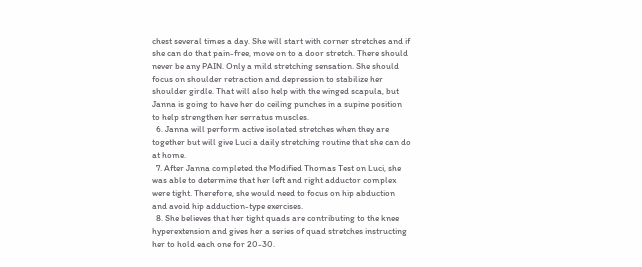chest several times a day. She will start with corner stretches and if she can do that pain-free, move on to a door stretch. There should never be any PAIN. Only a mild stretching sensation. She should focus on shoulder retraction and depression to stabilize her shoulder girdle. That will also help with the winged scapula, but Janna is going to have her do ceiling punches in a supine position to help strengthen her serratus muscles.
  6. Janna will perform active isolated stretches when they are together but will give Luci a daily stretching routine that she can do at home.
  7. After Janna completed the Modified Thomas Test on Luci, she was able to determine that her left and right adductor complex were tight. Therefore, she would need to focus on hip abduction and avoid hip adduction-type exercises.
  8. She believes that her tight quads are contributing to the knee hyperextension and gives her a series of quad stretches instructing her to hold each one for 20-30.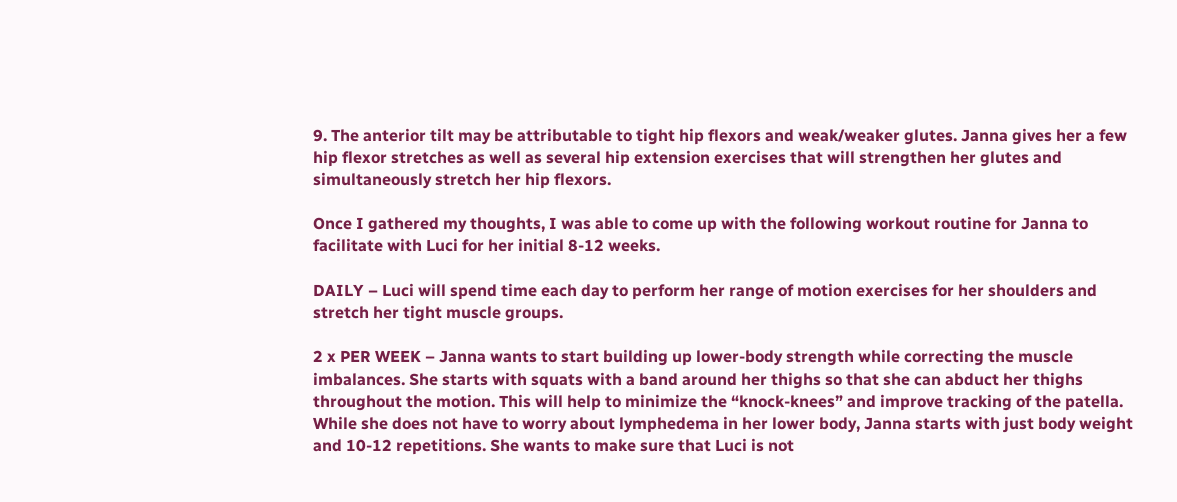9. The anterior tilt may be attributable to tight hip flexors and weak/weaker glutes. Janna gives her a few hip flexor stretches as well as several hip extension exercises that will strengthen her glutes and simultaneously stretch her hip flexors.

Once I gathered my thoughts, I was able to come up with the following workout routine for Janna to facilitate with Luci for her initial 8-12 weeks.

DAILY – Luci will spend time each day to perform her range of motion exercises for her shoulders and stretch her tight muscle groups.

2 x PER WEEK – Janna wants to start building up lower-body strength while correcting the muscle imbalances. She starts with squats with a band around her thighs so that she can abduct her thighs throughout the motion. This will help to minimize the “knock-knees” and improve tracking of the patella. While she does not have to worry about lymphedema in her lower body, Janna starts with just body weight and 10-12 repetitions. She wants to make sure that Luci is not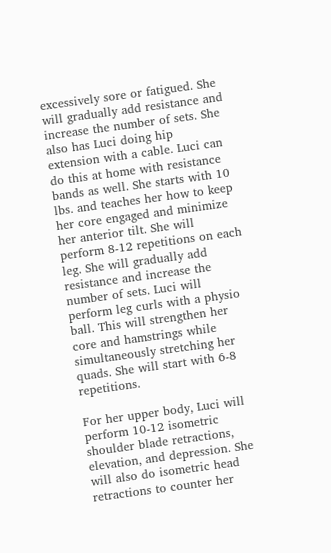excessively sore or fatigued. She will gradually add resistance and increase the number of sets. She also has Luci doing hip extension with a cable. Luci can do this at home with resistance bands as well. She starts with 10 lbs. and teaches her how to keep her core engaged and minimize her anterior tilt. She will perform 8-12 repetitions on each leg. She will gradually add resistance and increase the number of sets. Luci will perform leg curls with a physio ball. This will strengthen her core and hamstrings while simultaneously stretching her quads. She will start with 6-8 repetitions.

For her upper body, Luci will perform 10-12 isometric shoulder blade retractions, elevation, and depression. She will also do isometric head retractions to counter her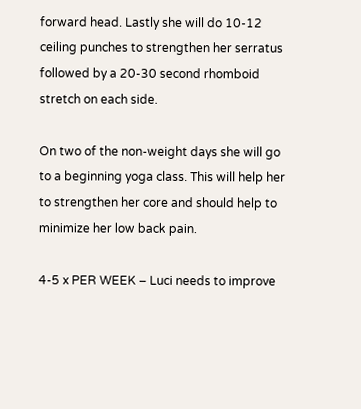forward head. Lastly she will do 10-12 ceiling punches to strengthen her serratus followed by a 20-30 second rhomboid stretch on each side.

On two of the non-weight days she will go to a beginning yoga class. This will help her to strengthen her core and should help to minimize her low back pain.

4-5 x PER WEEK – Luci needs to improve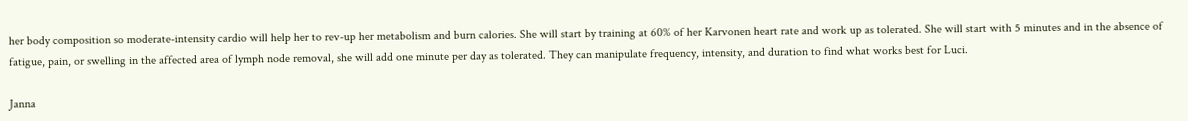her body composition so moderate-intensity cardio will help her to rev-up her metabolism and burn calories. She will start by training at 60% of her Karvonen heart rate and work up as tolerated. She will start with 5 minutes and in the absence of fatigue, pain, or swelling in the affected area of lymph node removal, she will add one minute per day as tolerated. They can manipulate frequency, intensity, and duration to find what works best for Luci.

Janna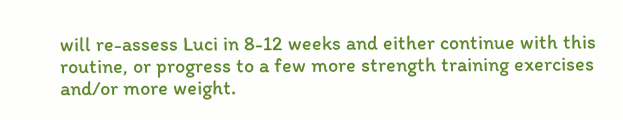will re-assess Luci in 8-12 weeks and either continue with this routine, or progress to a few more strength training exercises and/or more weight.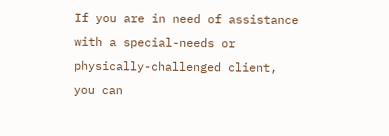If you are in need of assistance with a special-needs or physically-challenged client, you can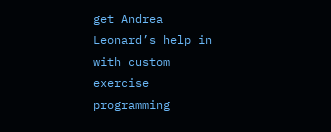get Andrea Leonard’s help in with custom exercise programming